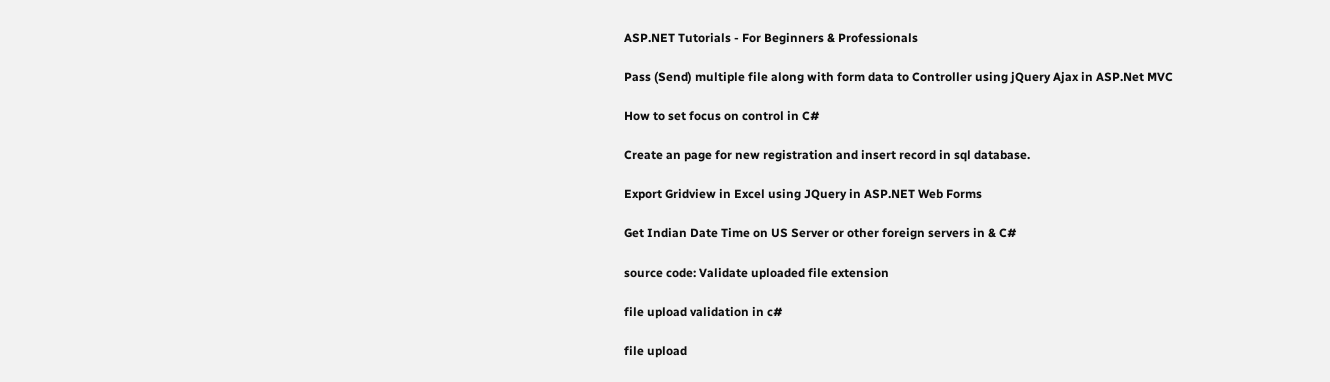ASP.NET Tutorials - For Beginners & Professionals

Pass (Send) multiple file along with form data to Controller using jQuery Ajax in ASP.Net MVC

How to set focus on control in C#

Create an page for new registration and insert record in sql database.

Export Gridview in Excel using JQuery in ASP.NET Web Forms

Get Indian Date Time on US Server or other foreign servers in & C#

source code: Validate uploaded file extension

file upload validation in c#

file upload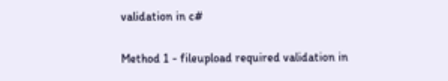validation in c#

Method 1 - fileupload required validation in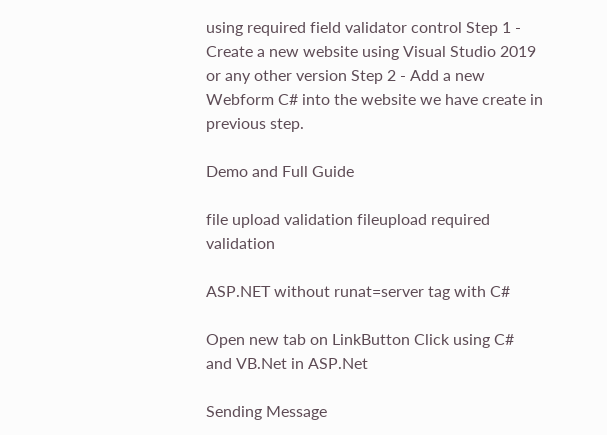using required field validator control Step 1 - Create a new website using Visual Studio 2019 or any other version Step 2 - Add a new Webform C# into the website we have create in previous step.

Demo and Full Guide

file upload validation fileupload required validation

ASP.NET without runat=server tag with C#

Open new tab on LinkButton Click using C# and VB.Net in ASP.Net

Sending Message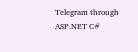Telegram through ASP.NET C#